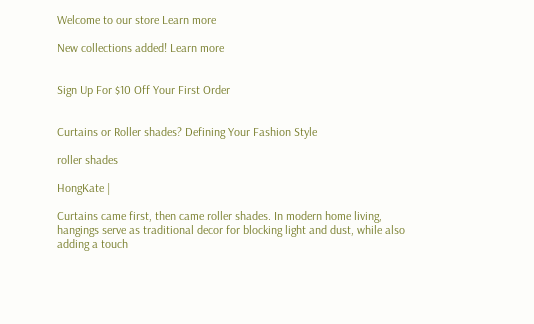Welcome to our store Learn more

New collections added! Learn more


Sign Up For $10 Off Your First Order


Curtains or Roller shades? Defining Your Fashion Style

roller shades

HongKate |

Curtains came first, then came roller shades. In modern home living, hangings serve as traditional decor for blocking light and dust, while also adding a touch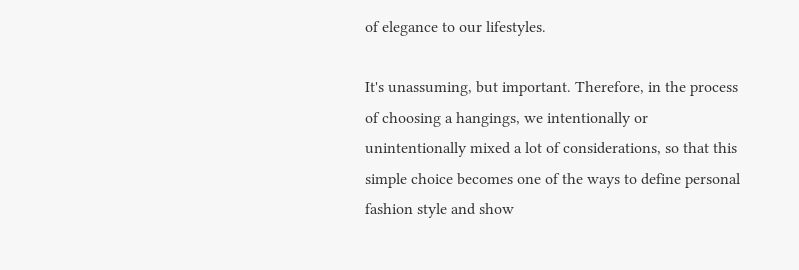of elegance to our lifestyles.

It's unassuming, but important. Therefore, in the process of choosing a hangings, we intentionally or unintentionally mixed a lot of considerations, so that this simple choice becomes one of the ways to define personal fashion style and show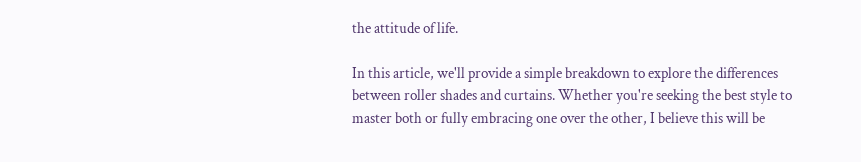the attitude of life.

In this article, we'll provide a simple breakdown to explore the differences between roller shades and curtains. Whether you're seeking the best style to master both or fully embracing one over the other, I believe this will be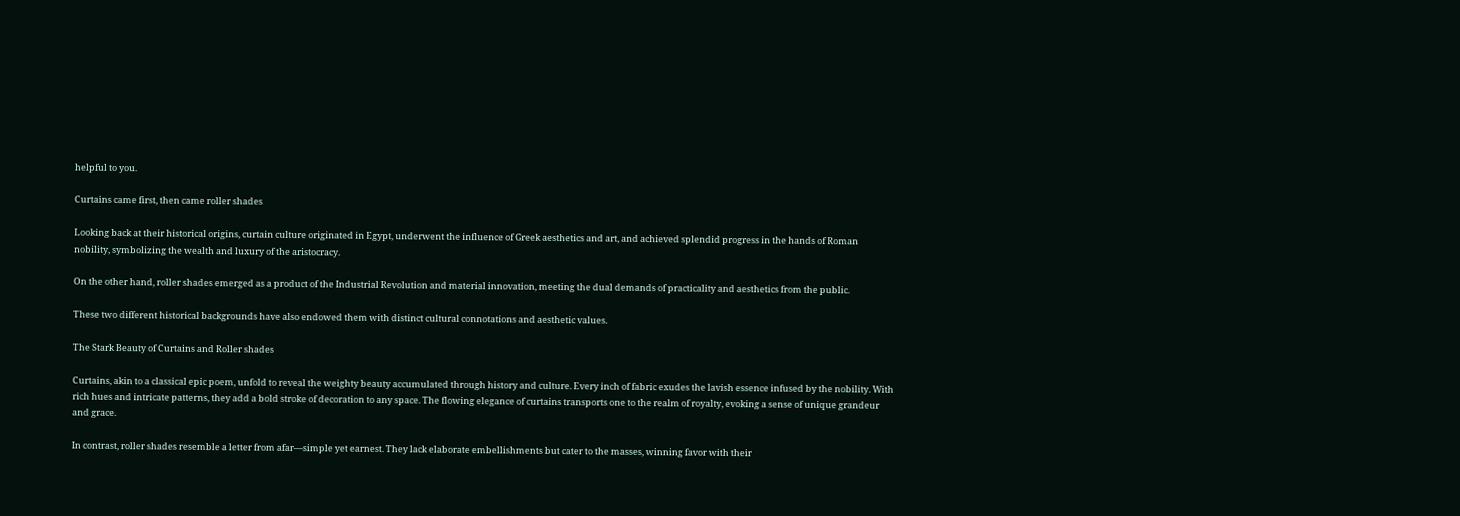helpful to you.

Curtains came first, then came roller shades

Looking back at their historical origins, curtain culture originated in Egypt, underwent the influence of Greek aesthetics and art, and achieved splendid progress in the hands of Roman nobility, symbolizing the wealth and luxury of the aristocracy.

On the other hand, roller shades emerged as a product of the Industrial Revolution and material innovation, meeting the dual demands of practicality and aesthetics from the public.

These two different historical backgrounds have also endowed them with distinct cultural connotations and aesthetic values.

The Stark Beauty of Curtains and Roller shades

Curtains, akin to a classical epic poem, unfold to reveal the weighty beauty accumulated through history and culture. Every inch of fabric exudes the lavish essence infused by the nobility. With rich hues and intricate patterns, they add a bold stroke of decoration to any space. The flowing elegance of curtains transports one to the realm of royalty, evoking a sense of unique grandeur and grace.

In contrast, roller shades resemble a letter from afar—simple yet earnest. They lack elaborate embellishments but cater to the masses, winning favor with their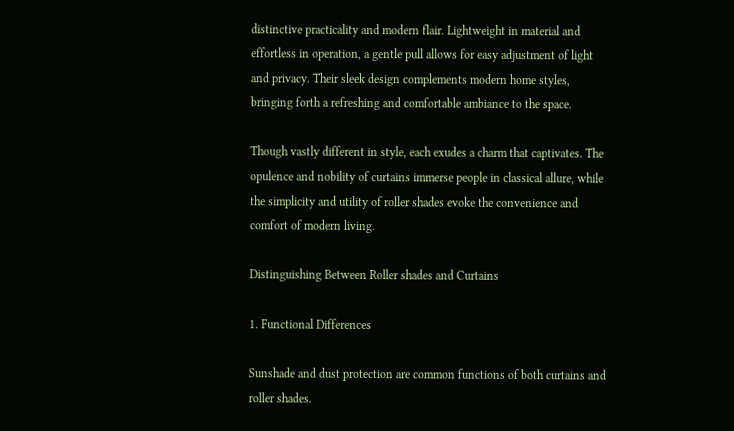distinctive practicality and modern flair. Lightweight in material and effortless in operation, a gentle pull allows for easy adjustment of light and privacy. Their sleek design complements modern home styles, bringing forth a refreshing and comfortable ambiance to the space.

Though vastly different in style, each exudes a charm that captivates. The opulence and nobility of curtains immerse people in classical allure, while the simplicity and utility of roller shades evoke the convenience and comfort of modern living.

Distinguishing Between Roller shades and Curtains

1. Functional Differences

Sunshade and dust protection are common functions of both curtains and roller shades.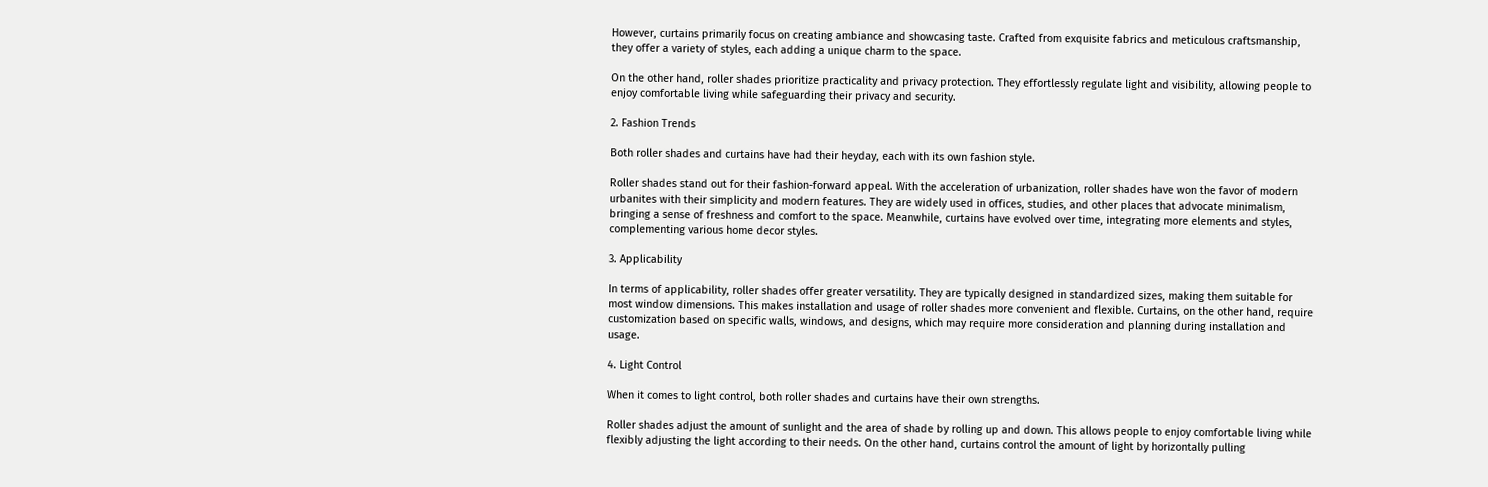However, curtains primarily focus on creating ambiance and showcasing taste. Crafted from exquisite fabrics and meticulous craftsmanship, they offer a variety of styles, each adding a unique charm to the space.

On the other hand, roller shades prioritize practicality and privacy protection. They effortlessly regulate light and visibility, allowing people to enjoy comfortable living while safeguarding their privacy and security.

2. Fashion Trends

Both roller shades and curtains have had their heyday, each with its own fashion style.

Roller shades stand out for their fashion-forward appeal. With the acceleration of urbanization, roller shades have won the favor of modern urbanites with their simplicity and modern features. They are widely used in offices, studies, and other places that advocate minimalism, bringing a sense of freshness and comfort to the space. Meanwhile, curtains have evolved over time, integrating more elements and styles, complementing various home decor styles.

3. Applicability

In terms of applicability, roller shades offer greater versatility. They are typically designed in standardized sizes, making them suitable for most window dimensions. This makes installation and usage of roller shades more convenient and flexible. Curtains, on the other hand, require customization based on specific walls, windows, and designs, which may require more consideration and planning during installation and usage.

4. Light Control

When it comes to light control, both roller shades and curtains have their own strengths.

Roller shades adjust the amount of sunlight and the area of shade by rolling up and down. This allows people to enjoy comfortable living while flexibly adjusting the light according to their needs. On the other hand, curtains control the amount of light by horizontally pulling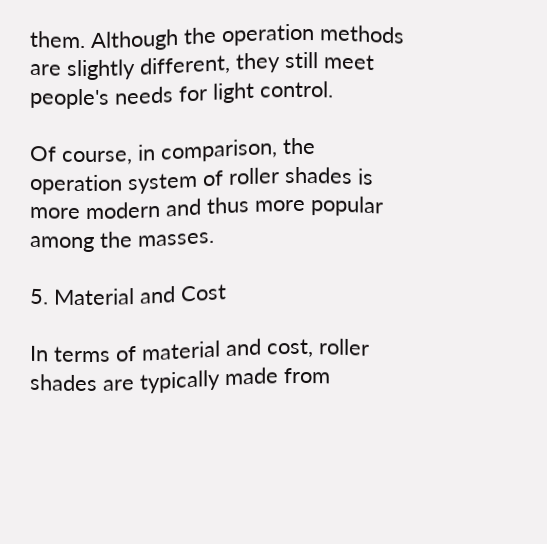them. Although the operation methods are slightly different, they still meet people's needs for light control.

Of course, in comparison, the operation system of roller shades is more modern and thus more popular among the masses.

5. Material and Cost

In terms of material and cost, roller shades are typically made from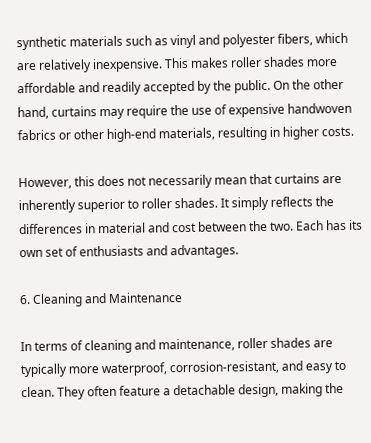synthetic materials such as vinyl and polyester fibers, which are relatively inexpensive. This makes roller shades more affordable and readily accepted by the public. On the other hand, curtains may require the use of expensive handwoven fabrics or other high-end materials, resulting in higher costs.

However, this does not necessarily mean that curtains are inherently superior to roller shades. It simply reflects the differences in material and cost between the two. Each has its own set of enthusiasts and advantages.

6. Cleaning and Maintenance

In terms of cleaning and maintenance, roller shades are typically more waterproof, corrosion-resistant, and easy to clean. They often feature a detachable design, making the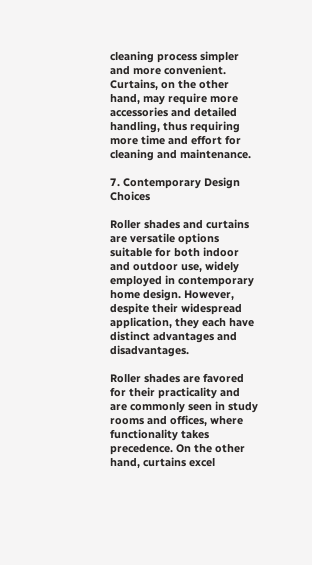cleaning process simpler and more convenient. Curtains, on the other hand, may require more accessories and detailed handling, thus requiring more time and effort for cleaning and maintenance.

7. Contemporary Design Choices

Roller shades and curtains are versatile options suitable for both indoor and outdoor use, widely employed in contemporary home design. However, despite their widespread application, they each have distinct advantages and disadvantages.

Roller shades are favored for their practicality and are commonly seen in study rooms and offices, where functionality takes precedence. On the other hand, curtains excel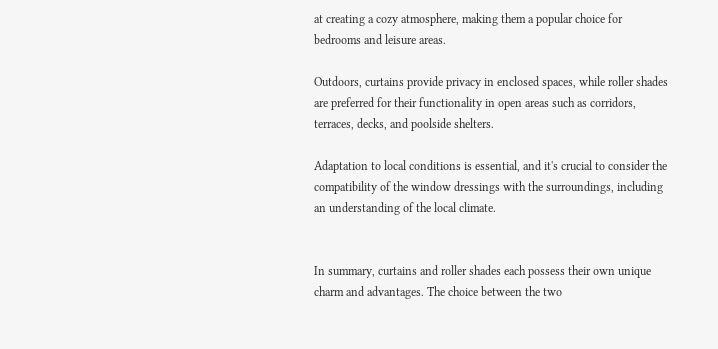at creating a cozy atmosphere, making them a popular choice for bedrooms and leisure areas.

Outdoors, curtains provide privacy in enclosed spaces, while roller shades are preferred for their functionality in open areas such as corridors, terraces, decks, and poolside shelters.

Adaptation to local conditions is essential, and it's crucial to consider the compatibility of the window dressings with the surroundings, including an understanding of the local climate.


In summary, curtains and roller shades each possess their own unique charm and advantages. The choice between the two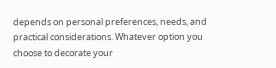depends on personal preferences, needs, and practical considerations. Whatever option you choose to decorate your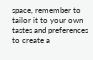space, remember to tailor it to your own tastes and preferences to create a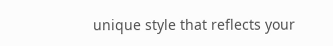unique style that reflects your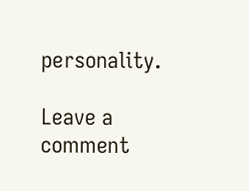personality.

Leave a comment